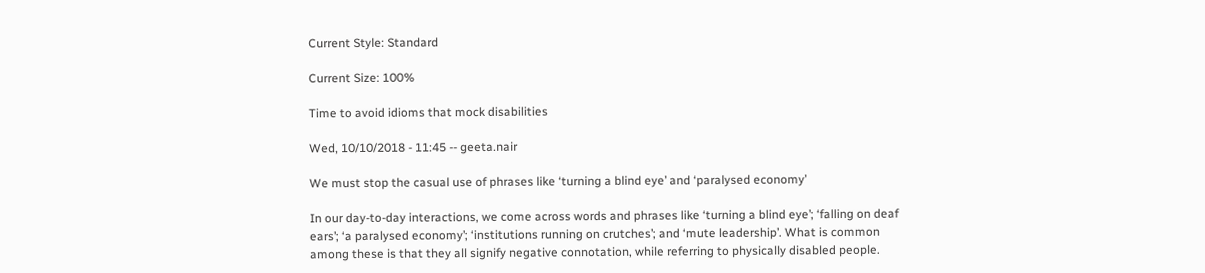Current Style: Standard

Current Size: 100%

Time to avoid idioms that mock disabilities

Wed, 10/10/2018 - 11:45 -- geeta.nair

We must stop the casual use of phrases like ‘turning a blind eye’ and ‘paralysed economy’

In our day-to-day interactions, we come across words and phrases like ‘turning a blind eye’; ‘falling on deaf ears’; ‘a paralysed economy’; ‘institutions running on crutches’; and ‘mute leadership’. What is common among these is that they all signify negative connotation, while referring to physically disabled people.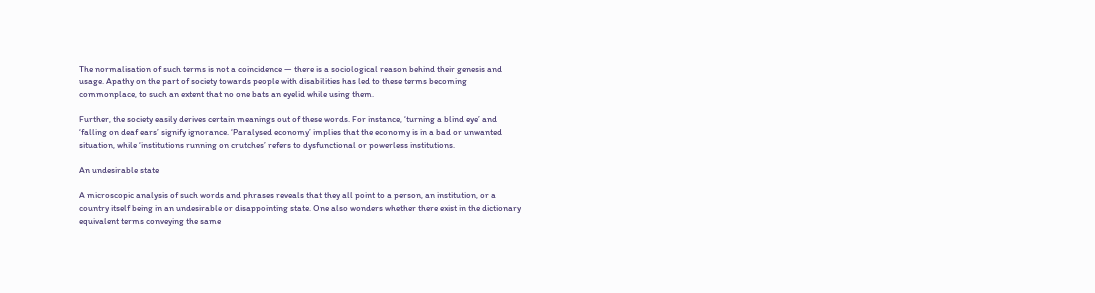The normalisation of such terms is not a coincidence — there is a sociological reason behind their genesis and usage. Apathy on the part of society towards people with disabilities has led to these terms becoming commonplace, to such an extent that no one bats an eyelid while using them.

Further, the society easily derives certain meanings out of these words. For instance, ‘turning a blind eye’ and ‘falling on deaf ears’ signify ignorance. ‘Paralysed economy’ implies that the economy is in a bad or unwanted situation, while ‘institutions running on crutches’ refers to dysfunctional or powerless institutions.

An undesirable state

A microscopic analysis of such words and phrases reveals that they all point to a person, an institution, or a country itself being in an undesirable or disappointing state. One also wonders whether there exist in the dictionary equivalent terms conveying the same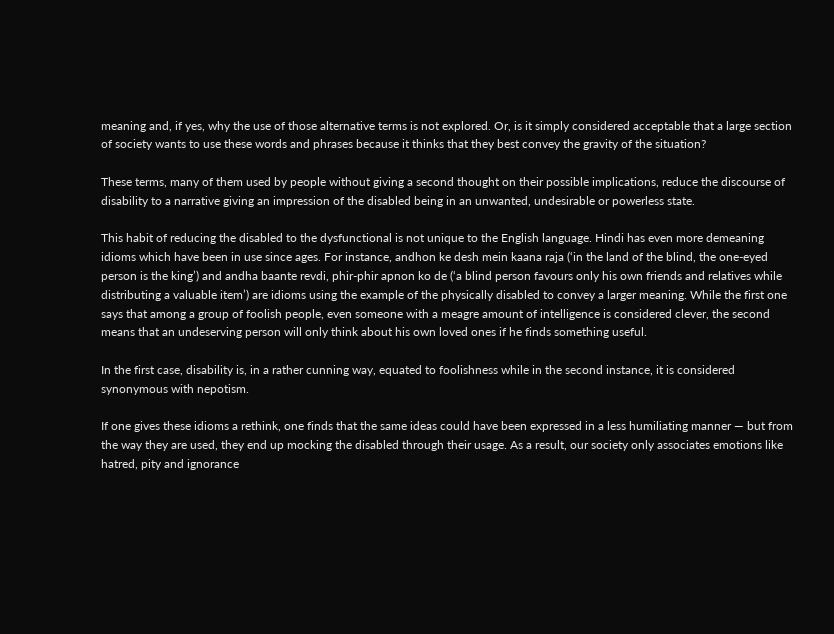meaning and, if yes, why the use of those alternative terms is not explored. Or, is it simply considered acceptable that a large section of society wants to use these words and phrases because it thinks that they best convey the gravity of the situation?

These terms, many of them used by people without giving a second thought on their possible implications, reduce the discourse of disability to a narrative giving an impression of the disabled being in an unwanted, undesirable or powerless state.

This habit of reducing the disabled to the dysfunctional is not unique to the English language. Hindi has even more demeaning idioms which have been in use since ages. For instance, andhon ke desh mein kaana raja (‘in the land of the blind, the one-eyed person is the king’) and andha baante revdi, phir-phir apnon ko de (‘a blind person favours only his own friends and relatives while distributing a valuable item’) are idioms using the example of the physically disabled to convey a larger meaning. While the first one says that among a group of foolish people, even someone with a meagre amount of intelligence is considered clever, the second means that an undeserving person will only think about his own loved ones if he finds something useful.

In the first case, disability is, in a rather cunning way, equated to foolishness while in the second instance, it is considered synonymous with nepotism.

If one gives these idioms a rethink, one finds that the same ideas could have been expressed in a less humiliating manner — but from the way they are used, they end up mocking the disabled through their usage. As a result, our society only associates emotions like hatred, pity and ignorance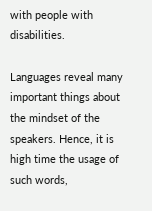with people with disabilities.

Languages reveal many important things about the mindset of the speakers. Hence, it is high time the usage of such words,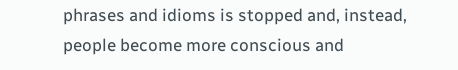phrases and idioms is stopped and, instead, people become more conscious and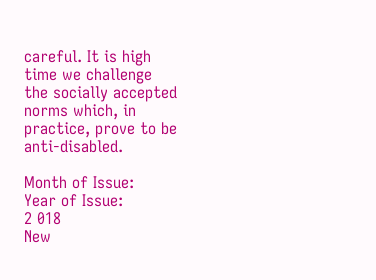careful. It is high time we challenge the socially accepted norms which, in practice, prove to be anti-disabled.

Month of Issue:
Year of Issue:
2 018
New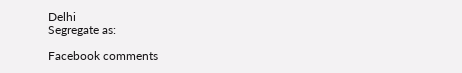Delhi
Segregate as:

Facebook comments